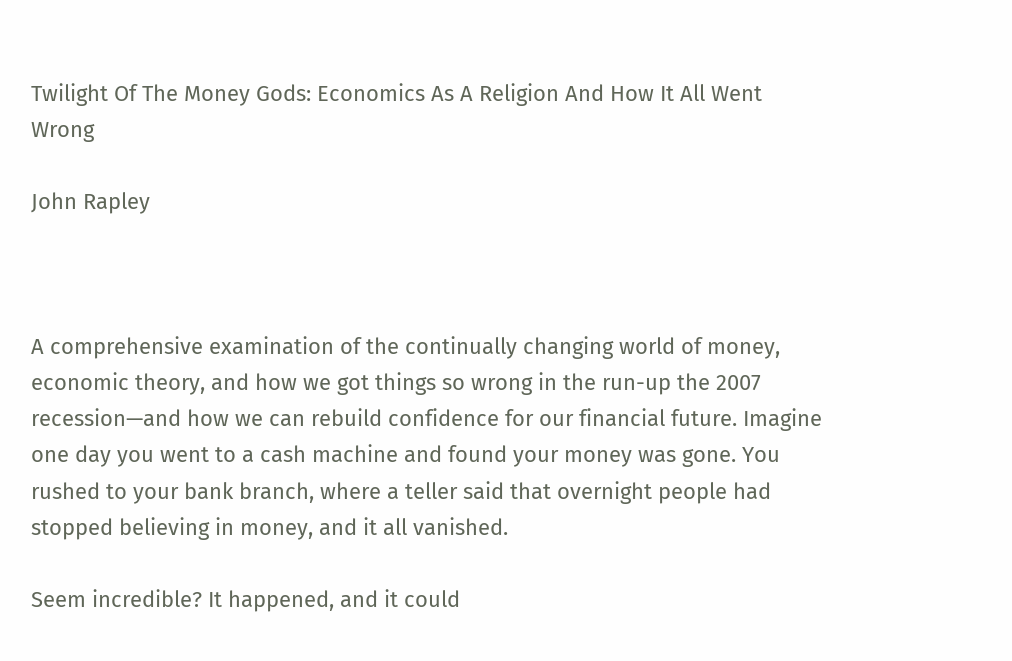Twilight Of The Money Gods: Economics As A Religion And How It All Went Wrong

John Rapley



A comprehensive examination of the continually changing world of money, economic theory, and how we got things so wrong in the run-up the 2007 recession—and how we can rebuild confidence for our financial future. Imagine one day you went to a cash machine and found your money was gone. You rushed to your bank branch, where a teller said that overnight people had stopped believing in money, and it all vanished.

Seem incredible? It happened, and it could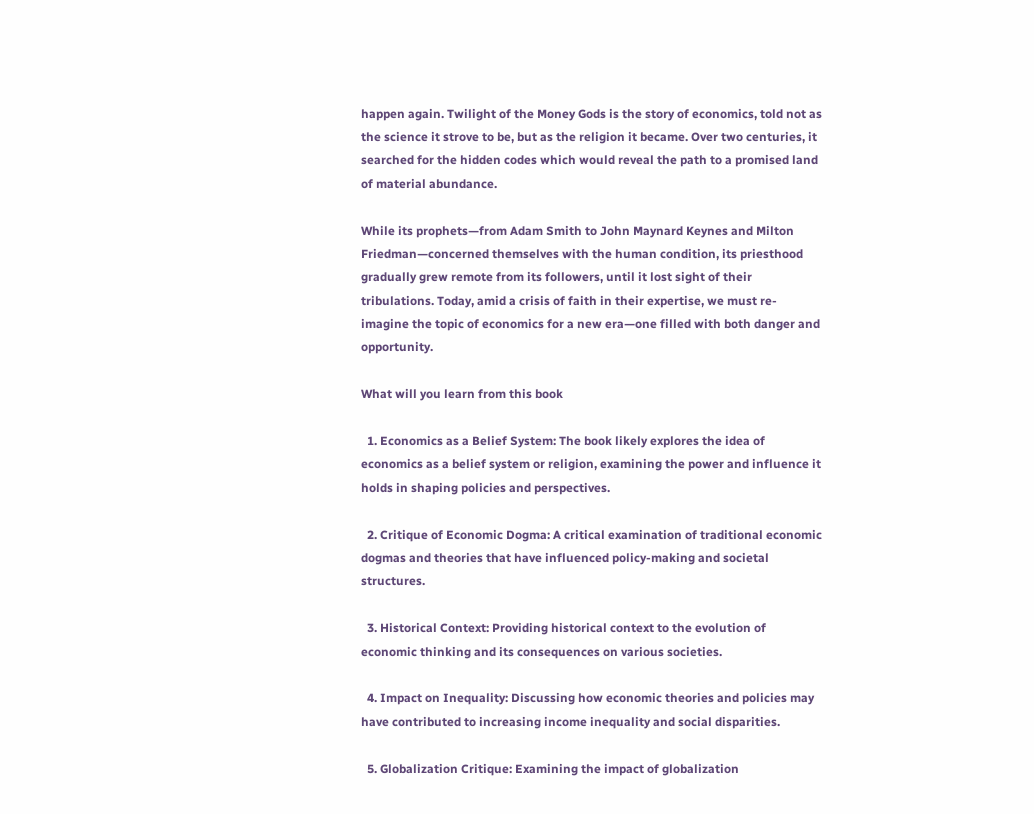happen again. Twilight of the Money Gods is the story of economics, told not as the science it strove to be, but as the religion it became. Over two centuries, it searched for the hidden codes which would reveal the path to a promised land of material abundance.

While its prophets—from Adam Smith to John Maynard Keynes and Milton Friedman—concerned themselves with the human condition, its priesthood gradually grew remote from its followers, until it lost sight of their tribulations. Today, amid a crisis of faith in their expertise, we must re-imagine the topic of economics for a new era—one filled with both danger and opportunity.

What will you learn from this book

  1. Economics as a Belief System: The book likely explores the idea of economics as a belief system or religion, examining the power and influence it holds in shaping policies and perspectives.

  2. Critique of Economic Dogma: A critical examination of traditional economic dogmas and theories that have influenced policy-making and societal structures.

  3. Historical Context: Providing historical context to the evolution of economic thinking and its consequences on various societies.

  4. Impact on Inequality: Discussing how economic theories and policies may have contributed to increasing income inequality and social disparities.

  5. Globalization Critique: Examining the impact of globalization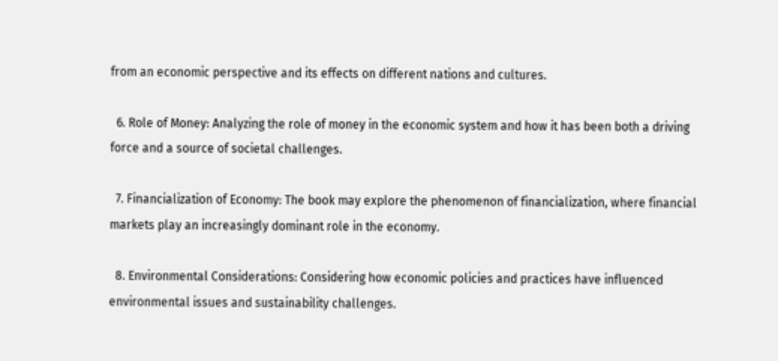from an economic perspective and its effects on different nations and cultures.

  6. Role of Money: Analyzing the role of money in the economic system and how it has been both a driving force and a source of societal challenges.

  7. Financialization of Economy: The book may explore the phenomenon of financialization, where financial markets play an increasingly dominant role in the economy.

  8. Environmental Considerations: Considering how economic policies and practices have influenced environmental issues and sustainability challenges.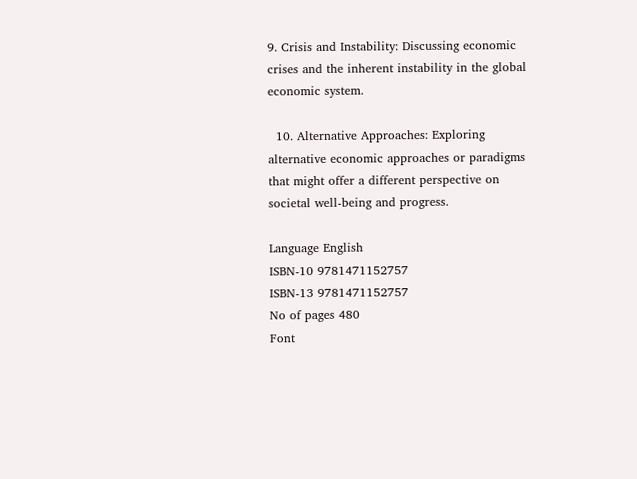9. Crisis and Instability: Discussing economic crises and the inherent instability in the global economic system.

  10. Alternative Approaches: Exploring alternative economic approaches or paradigms that might offer a different perspective on societal well-being and progress.

Language English
ISBN-10 9781471152757
ISBN-13 9781471152757
No of pages 480
Font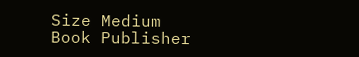Size Medium
Book Publisher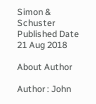Simon & Schuster
Published Date 21 Aug 2018

About Author

Author : John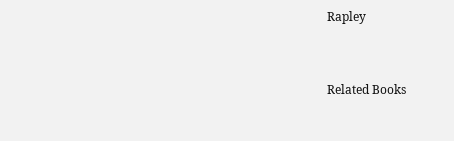Rapley


Related Books